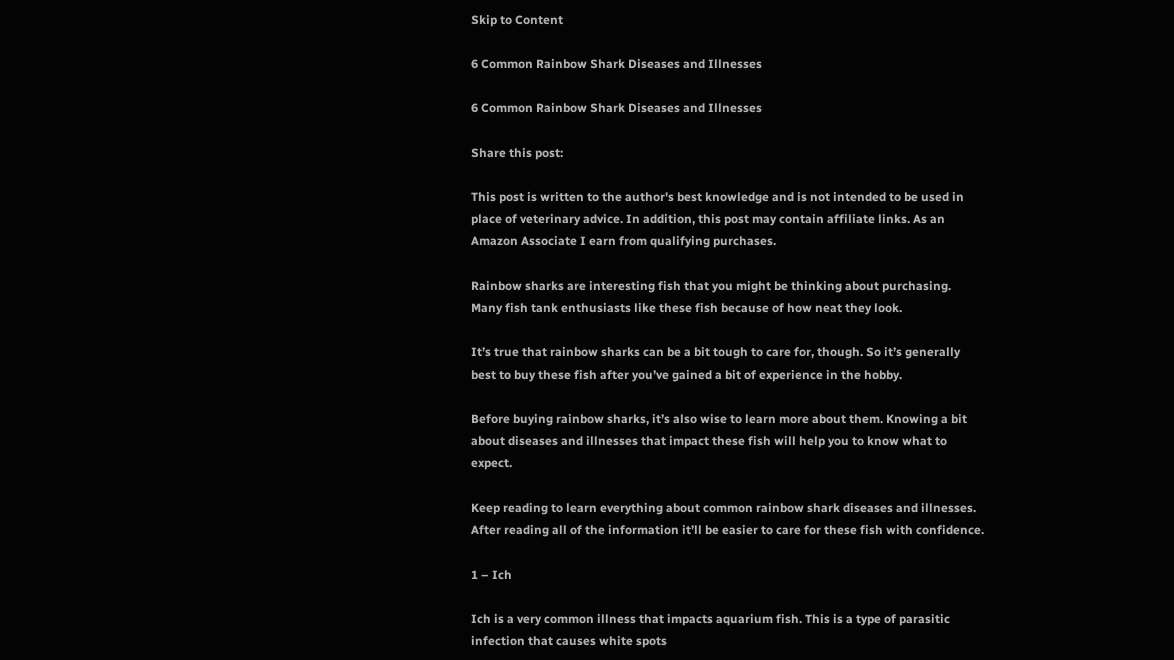Skip to Content

6 Common Rainbow Shark Diseases and Illnesses

6 Common Rainbow Shark Diseases and Illnesses

Share this post:

This post is written to the author's best knowledge and is not intended to be used in place of veterinary advice. In addition, this post may contain affiliate links. As an Amazon Associate I earn from qualifying purchases.

Rainbow sharks are interesting fish that you might be thinking about purchasing. Many fish tank enthusiasts like these fish because of how neat they look.

It’s true that rainbow sharks can be a bit tough to care for, though. So it’s generally best to buy these fish after you’ve gained a bit of experience in the hobby.

Before buying rainbow sharks, it’s also wise to learn more about them. Knowing a bit about diseases and illnesses that impact these fish will help you to know what to expect.

Keep reading to learn everything about common rainbow shark diseases and illnesses. After reading all of the information it’ll be easier to care for these fish with confidence.

1 – Ich

Ich is a very common illness that impacts aquarium fish. This is a type of parasitic infection that causes white spots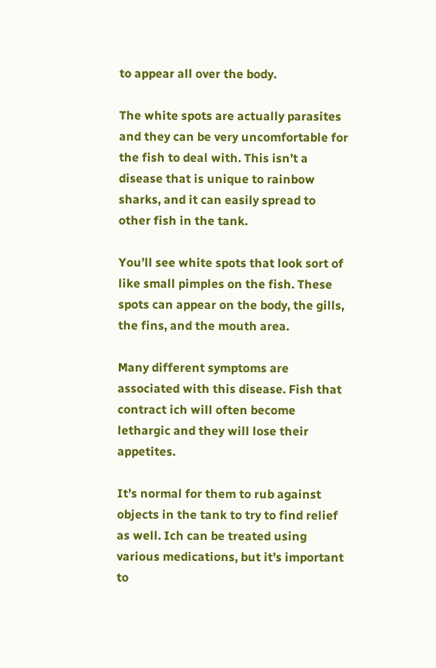to appear all over the body.

The white spots are actually parasites and they can be very uncomfortable for the fish to deal with. This isn’t a disease that is unique to rainbow sharks, and it can easily spread to other fish in the tank.

You’ll see white spots that look sort of like small pimples on the fish. These spots can appear on the body, the gills, the fins, and the mouth area.

Many different symptoms are associated with this disease. Fish that contract ich will often become lethargic and they will lose their appetites.

It’s normal for them to rub against objects in the tank to try to find relief as well. Ich can be treated using various medications, but it’s important to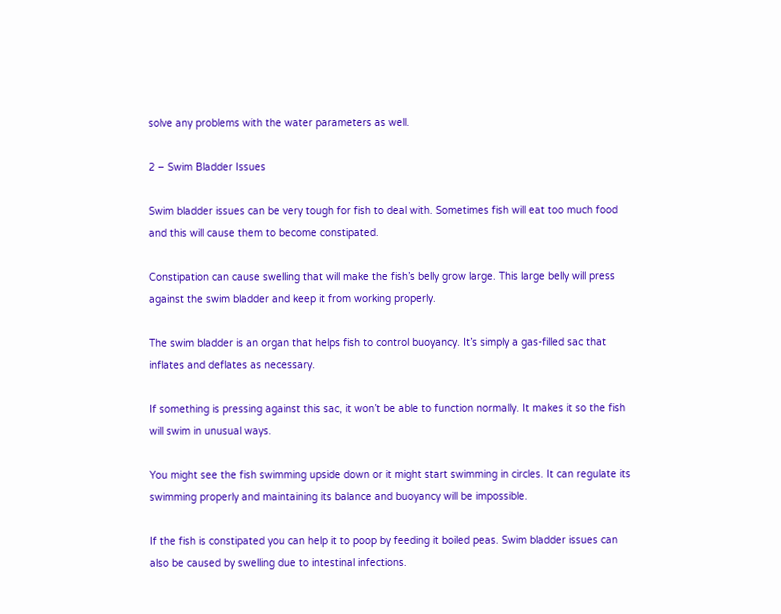solve any problems with the water parameters as well.

2 – Swim Bladder Issues

Swim bladder issues can be very tough for fish to deal with. Sometimes fish will eat too much food and this will cause them to become constipated.

Constipation can cause swelling that will make the fish’s belly grow large. This large belly will press against the swim bladder and keep it from working properly.

The swim bladder is an organ that helps fish to control buoyancy. It’s simply a gas-filled sac that inflates and deflates as necessary.

If something is pressing against this sac, it won’t be able to function normally. It makes it so the fish will swim in unusual ways.

You might see the fish swimming upside down or it might start swimming in circles. It can regulate its swimming properly and maintaining its balance and buoyancy will be impossible.

If the fish is constipated you can help it to poop by feeding it boiled peas. Swim bladder issues can also be caused by swelling due to intestinal infections.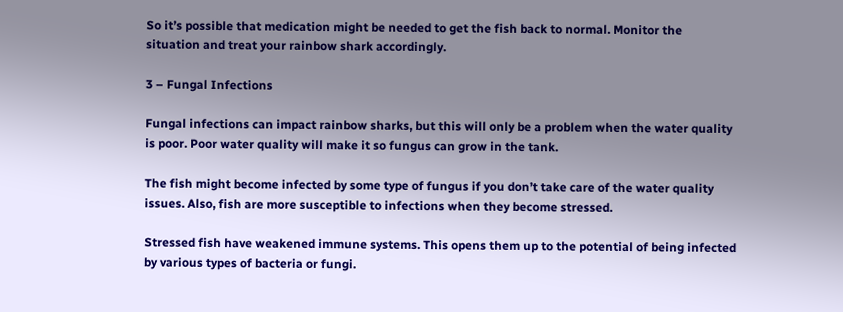So it’s possible that medication might be needed to get the fish back to normal. Monitor the situation and treat your rainbow shark accordingly.

3 – Fungal Infections

Fungal infections can impact rainbow sharks, but this will only be a problem when the water quality is poor. Poor water quality will make it so fungus can grow in the tank.

The fish might become infected by some type of fungus if you don’t take care of the water quality issues. Also, fish are more susceptible to infections when they become stressed.

Stressed fish have weakened immune systems. This opens them up to the potential of being infected by various types of bacteria or fungi.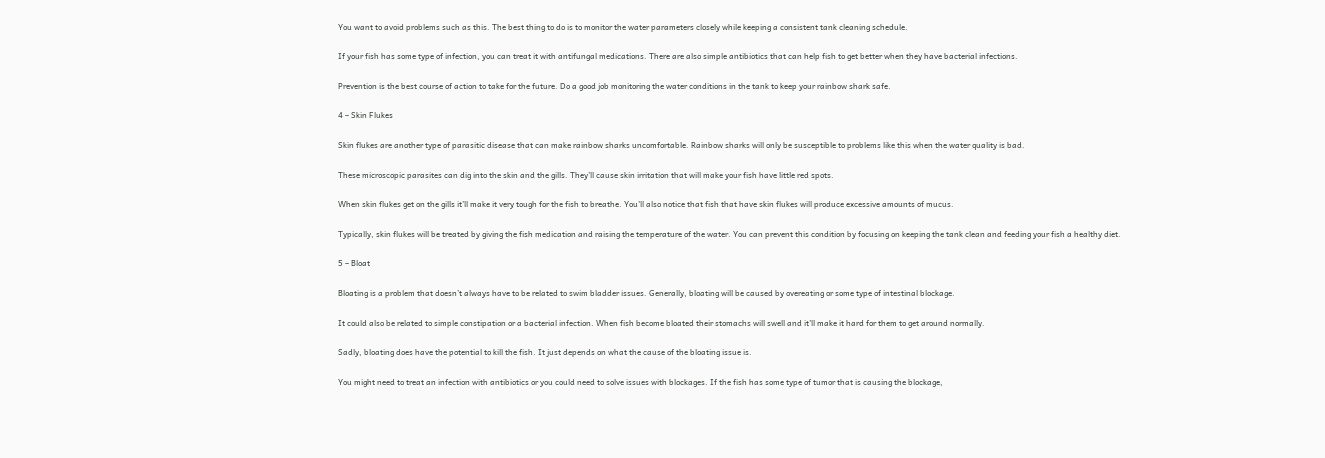You want to avoid problems such as this. The best thing to do is to monitor the water parameters closely while keeping a consistent tank cleaning schedule.

If your fish has some type of infection, you can treat it with antifungal medications. There are also simple antibiotics that can help fish to get better when they have bacterial infections.

Prevention is the best course of action to take for the future. Do a good job monitoring the water conditions in the tank to keep your rainbow shark safe.

4 – Skin Flukes

Skin flukes are another type of parasitic disease that can make rainbow sharks uncomfortable. Rainbow sharks will only be susceptible to problems like this when the water quality is bad.

These microscopic parasites can dig into the skin and the gills. They’ll cause skin irritation that will make your fish have little red spots.

When skin flukes get on the gills it’ll make it very tough for the fish to breathe. You’ll also notice that fish that have skin flukes will produce excessive amounts of mucus.

Typically, skin flukes will be treated by giving the fish medication and raising the temperature of the water. You can prevent this condition by focusing on keeping the tank clean and feeding your fish a healthy diet.

5 – Bloat

Bloating is a problem that doesn’t always have to be related to swim bladder issues. Generally, bloating will be caused by overeating or some type of intestinal blockage.

It could also be related to simple constipation or a bacterial infection. When fish become bloated their stomachs will swell and it’ll make it hard for them to get around normally.

Sadly, bloating does have the potential to kill the fish. It just depends on what the cause of the bloating issue is.

You might need to treat an infection with antibiotics or you could need to solve issues with blockages. If the fish has some type of tumor that is causing the blockage,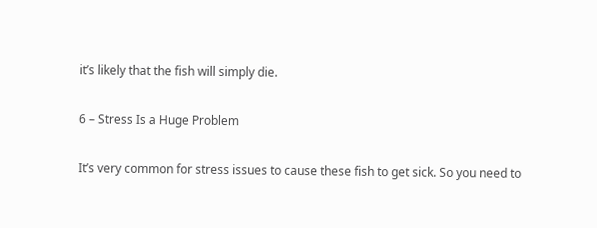it’s likely that the fish will simply die.

6 – Stress Is a Huge Problem

It’s very common for stress issues to cause these fish to get sick. So you need to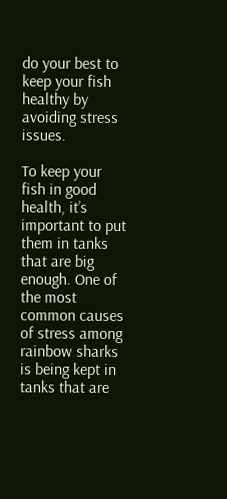do your best to keep your fish healthy by avoiding stress issues.

To keep your fish in good health, it’s important to put them in tanks that are big enough. One of the most common causes of stress among rainbow sharks is being kept in tanks that are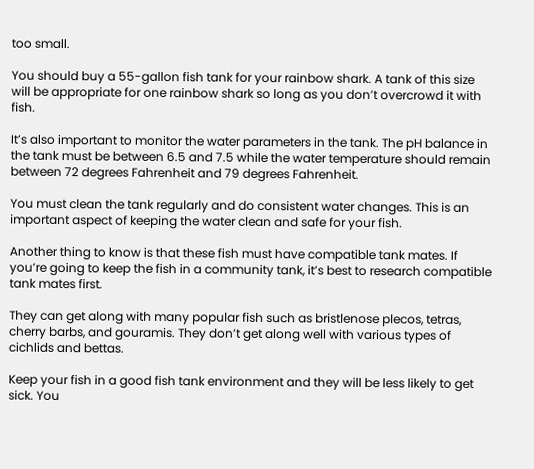too small.

You should buy a 55-gallon fish tank for your rainbow shark. A tank of this size will be appropriate for one rainbow shark so long as you don’t overcrowd it with fish.

It’s also important to monitor the water parameters in the tank. The pH balance in the tank must be between 6.5 and 7.5 while the water temperature should remain between 72 degrees Fahrenheit and 79 degrees Fahrenheit.

You must clean the tank regularly and do consistent water changes. This is an important aspect of keeping the water clean and safe for your fish.

Another thing to know is that these fish must have compatible tank mates. If you’re going to keep the fish in a community tank, it’s best to research compatible tank mates first.

They can get along with many popular fish such as bristlenose plecos, tetras, cherry barbs, and gouramis. They don’t get along well with various types of cichlids and bettas.

Keep your fish in a good fish tank environment and they will be less likely to get sick. You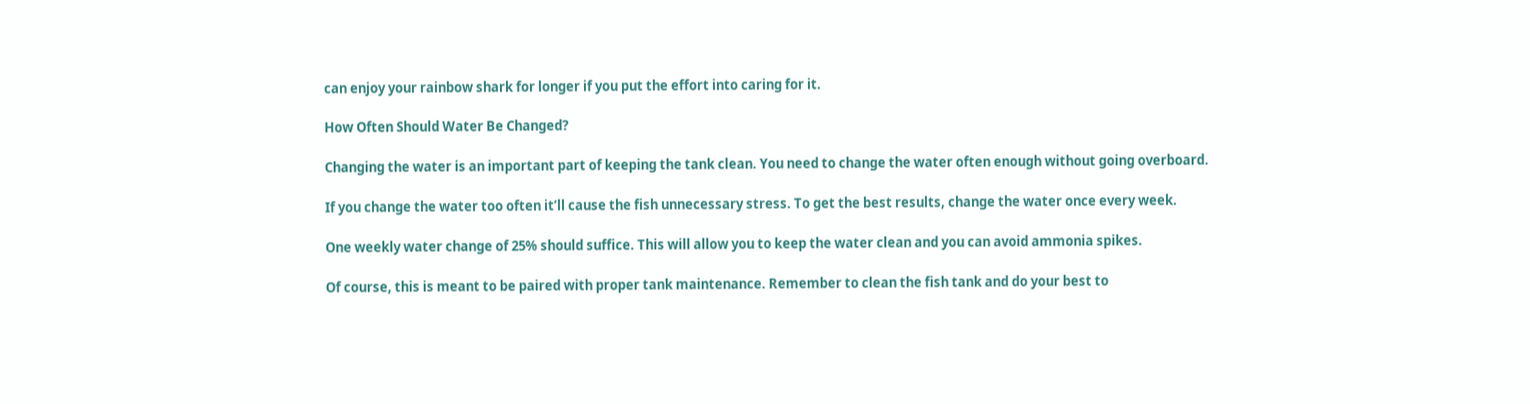can enjoy your rainbow shark for longer if you put the effort into caring for it.

How Often Should Water Be Changed?

Changing the water is an important part of keeping the tank clean. You need to change the water often enough without going overboard.

If you change the water too often it’ll cause the fish unnecessary stress. To get the best results, change the water once every week.

One weekly water change of 25% should suffice. This will allow you to keep the water clean and you can avoid ammonia spikes.

Of course, this is meant to be paired with proper tank maintenance. Remember to clean the fish tank and do your best to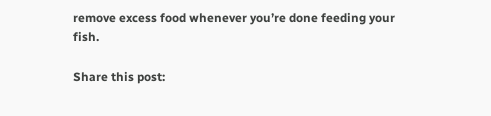remove excess food whenever you’re done feeding your fish.

Share this post: